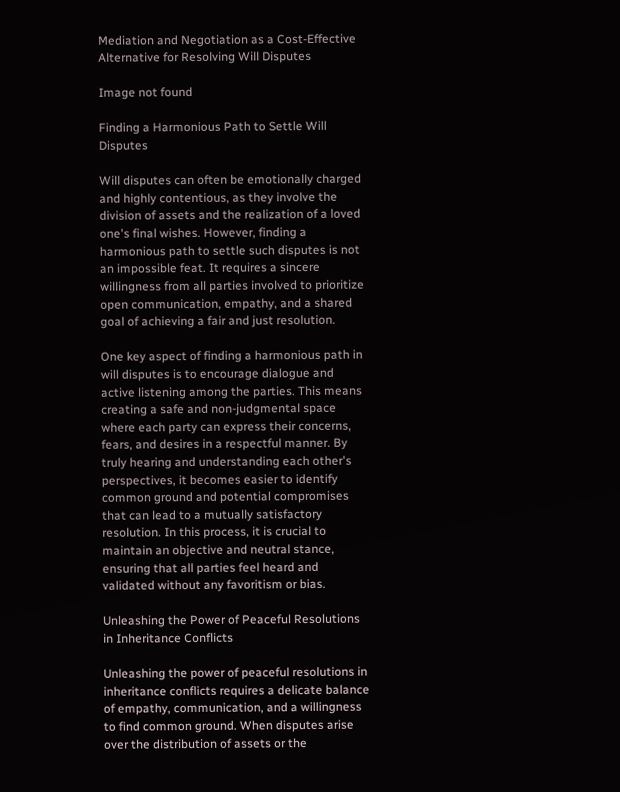Mediation and Negotiation as a Cost-Effective Alternative for Resolving Will Disputes

Image not found

Finding a Harmonious Path to Settle Will Disputes

Will disputes can often be emotionally charged and highly contentious, as they involve the division of assets and the realization of a loved one's final wishes. However, finding a harmonious path to settle such disputes is not an impossible feat. It requires a sincere willingness from all parties involved to prioritize open communication, empathy, and a shared goal of achieving a fair and just resolution.

One key aspect of finding a harmonious path in will disputes is to encourage dialogue and active listening among the parties. This means creating a safe and non-judgmental space where each party can express their concerns, fears, and desires in a respectful manner. By truly hearing and understanding each other's perspectives, it becomes easier to identify common ground and potential compromises that can lead to a mutually satisfactory resolution. In this process, it is crucial to maintain an objective and neutral stance, ensuring that all parties feel heard and validated without any favoritism or bias.

Unleashing the Power of Peaceful Resolutions in Inheritance Conflicts

Unleashing the power of peaceful resolutions in inheritance conflicts requires a delicate balance of empathy, communication, and a willingness to find common ground. When disputes arise over the distribution of assets or the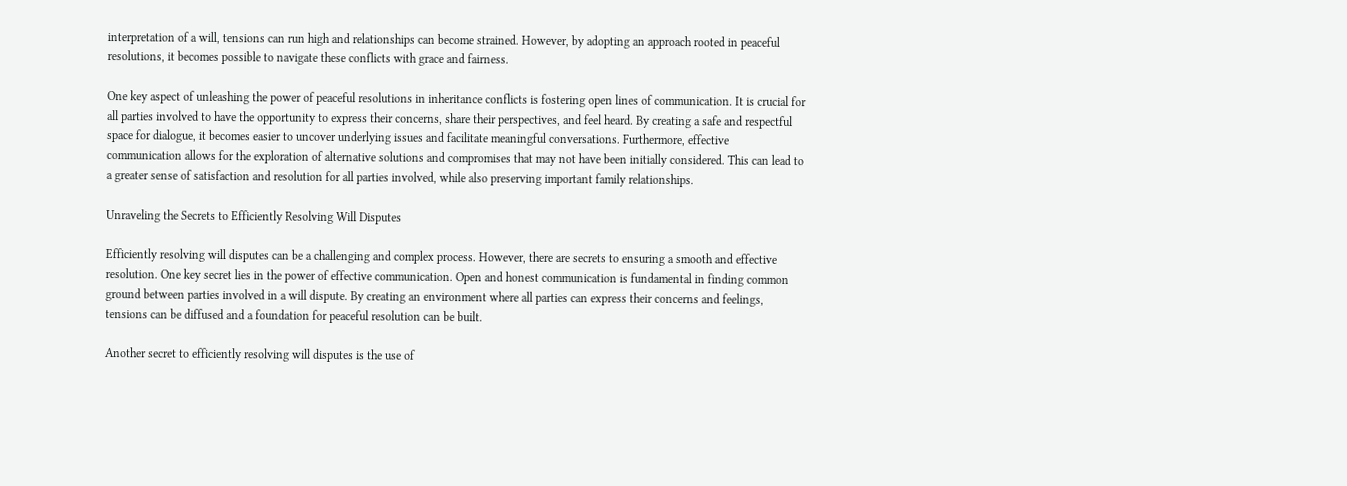interpretation of a will, tensions can run high and relationships can become strained. However, by adopting an approach rooted in peaceful resolutions, it becomes possible to navigate these conflicts with grace and fairness.

One key aspect of unleashing the power of peaceful resolutions in inheritance conflicts is fostering open lines of communication. It is crucial for all parties involved to have the opportunity to express their concerns, share their perspectives, and feel heard. By creating a safe and respectful space for dialogue, it becomes easier to uncover underlying issues and facilitate meaningful conversations. Furthermore, effective communication allows for the exploration of alternative solutions and compromises that may not have been initially considered. This can lead to a greater sense of satisfaction and resolution for all parties involved, while also preserving important family relationships.

Unraveling the Secrets to Efficiently Resolving Will Disputes

Efficiently resolving will disputes can be a challenging and complex process. However, there are secrets to ensuring a smooth and effective resolution. One key secret lies in the power of effective communication. Open and honest communication is fundamental in finding common ground between parties involved in a will dispute. By creating an environment where all parties can express their concerns and feelings, tensions can be diffused and a foundation for peaceful resolution can be built.

Another secret to efficiently resolving will disputes is the use of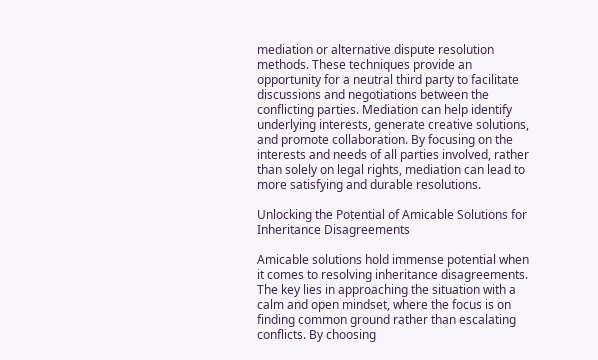mediation or alternative dispute resolution methods. These techniques provide an opportunity for a neutral third party to facilitate discussions and negotiations between the conflicting parties. Mediation can help identify underlying interests, generate creative solutions, and promote collaboration. By focusing on the interests and needs of all parties involved, rather than solely on legal rights, mediation can lead to more satisfying and durable resolutions.

Unlocking the Potential of Amicable Solutions for Inheritance Disagreements

Amicable solutions hold immense potential when it comes to resolving inheritance disagreements. The key lies in approaching the situation with a calm and open mindset, where the focus is on finding common ground rather than escalating conflicts. By choosing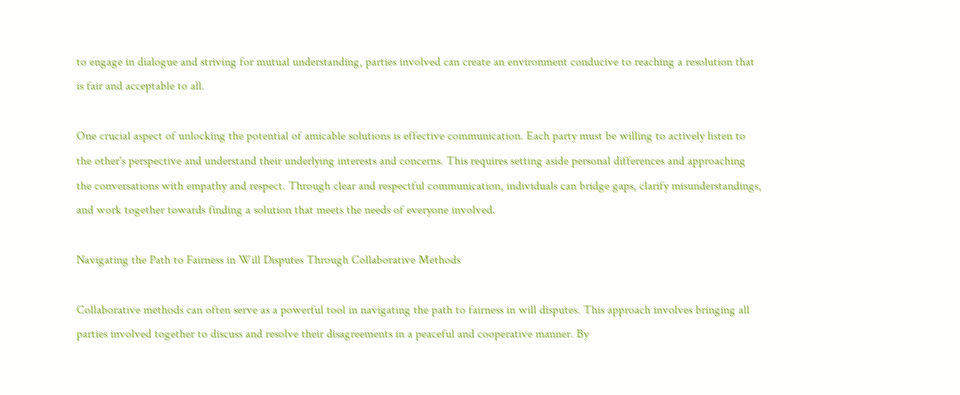to engage in dialogue and striving for mutual understanding, parties involved can create an environment conducive to reaching a resolution that is fair and acceptable to all.

One crucial aspect of unlocking the potential of amicable solutions is effective communication. Each party must be willing to actively listen to the other's perspective and understand their underlying interests and concerns. This requires setting aside personal differences and approaching the conversations with empathy and respect. Through clear and respectful communication, individuals can bridge gaps, clarify misunderstandings, and work together towards finding a solution that meets the needs of everyone involved.

Navigating the Path to Fairness in Will Disputes Through Collaborative Methods

Collaborative methods can often serve as a powerful tool in navigating the path to fairness in will disputes. This approach involves bringing all parties involved together to discuss and resolve their disagreements in a peaceful and cooperative manner. By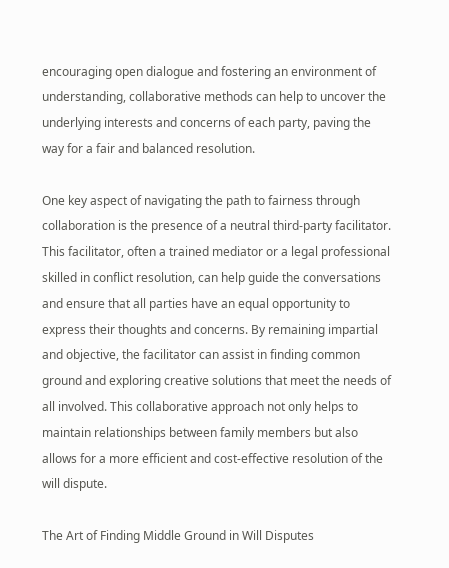encouraging open dialogue and fostering an environment of understanding, collaborative methods can help to uncover the underlying interests and concerns of each party, paving the way for a fair and balanced resolution.

One key aspect of navigating the path to fairness through collaboration is the presence of a neutral third-party facilitator. This facilitator, often a trained mediator or a legal professional skilled in conflict resolution, can help guide the conversations and ensure that all parties have an equal opportunity to express their thoughts and concerns. By remaining impartial and objective, the facilitator can assist in finding common ground and exploring creative solutions that meet the needs of all involved. This collaborative approach not only helps to maintain relationships between family members but also allows for a more efficient and cost-effective resolution of the will dispute.

The Art of Finding Middle Ground in Will Disputes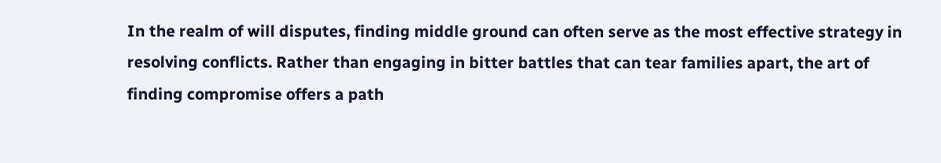In the realm of will disputes, finding middle ground can often serve as the most effective strategy in resolving conflicts. Rather than engaging in bitter battles that can tear families apart, the art of finding compromise offers a path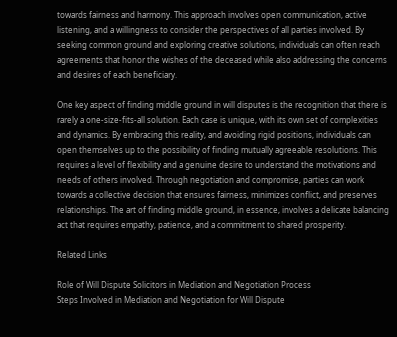towards fairness and harmony. This approach involves open communication, active listening, and a willingness to consider the perspectives of all parties involved. By seeking common ground and exploring creative solutions, individuals can often reach agreements that honor the wishes of the deceased while also addressing the concerns and desires of each beneficiary.

One key aspect of finding middle ground in will disputes is the recognition that there is rarely a one-size-fits-all solution. Each case is unique, with its own set of complexities and dynamics. By embracing this reality, and avoiding rigid positions, individuals can open themselves up to the possibility of finding mutually agreeable resolutions. This requires a level of flexibility and a genuine desire to understand the motivations and needs of others involved. Through negotiation and compromise, parties can work towards a collective decision that ensures fairness, minimizes conflict, and preserves relationships. The art of finding middle ground, in essence, involves a delicate balancing act that requires empathy, patience, and a commitment to shared prosperity.

Related Links

Role of Will Dispute Solicitors in Mediation and Negotiation Process
Steps Involved in Mediation and Negotiation for Will Dispute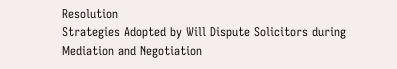Resolution
Strategies Adopted by Will Dispute Solicitors during Mediation and Negotiation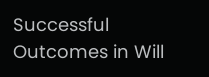Successful Outcomes in Will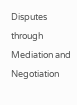Disputes through Mediation and Negotiation